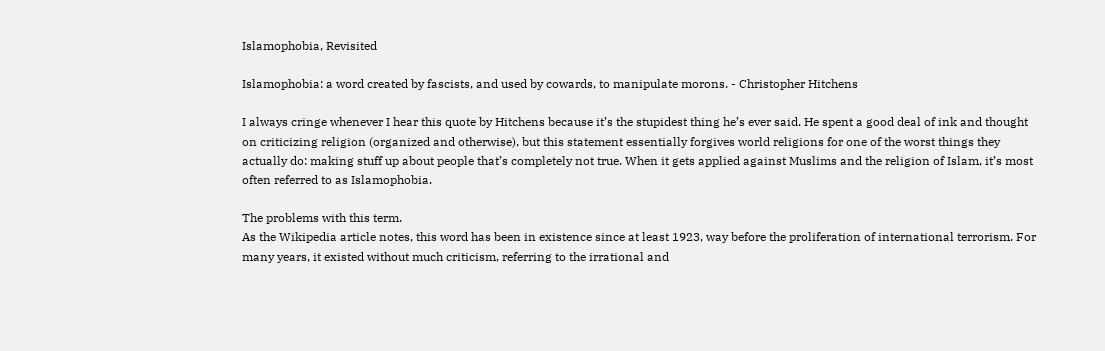Islamophobia, Revisited

Islamophobia: a word created by fascists, and used by cowards, to manipulate morons. - Christopher Hitchens

I always cringe whenever I hear this quote by Hitchens because it’s the stupidest thing he’s ever said. He spent a good deal of ink and thought on criticizing religion (organized and otherwise), but this statement essentially forgives world religions for one of the worst things they actually do: making stuff up about people that’s completely not true. When it gets applied against Muslims and the religion of Islam, it’s most often referred to as Islamophobia.

The problems with this term.
As the Wikipedia article notes, this word has been in existence since at least 1923, way before the proliferation of international terrorism. For many years, it existed without much criticism, referring to the irrational and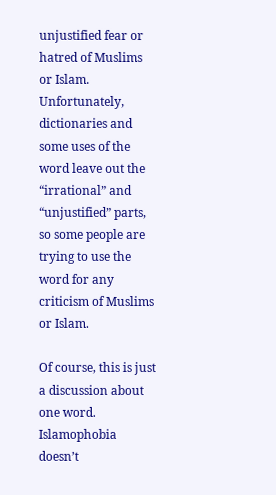unjustified fear or hatred of Muslims or Islam. Unfortunately, dictionaries and some uses of the word leave out the “irrational” and “unjustified” parts, so some people are trying to use the word for any criticism of Muslims or Islam.

Of course, this is just a discussion about one word. Islamophobia doesn’t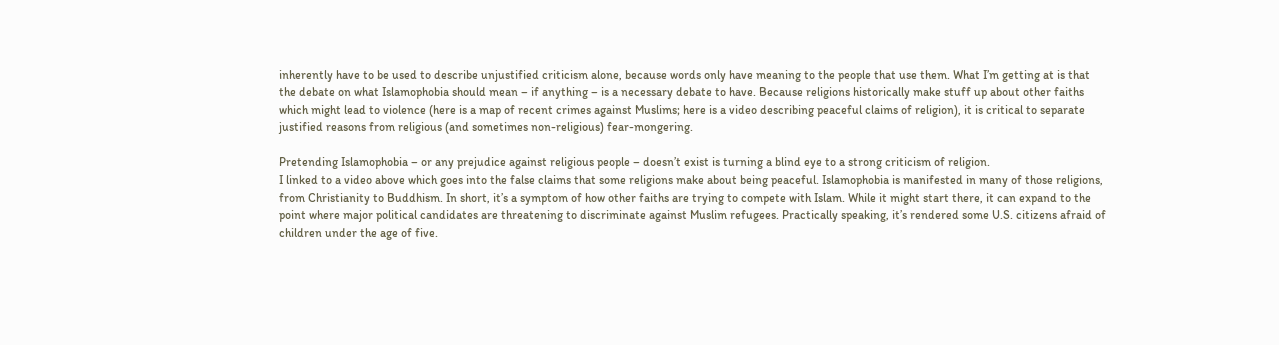inherently have to be used to describe unjustified criticism alone, because words only have meaning to the people that use them. What I’m getting at is that the debate on what Islamophobia should mean – if anything – is a necessary debate to have. Because religions historically make stuff up about other faiths which might lead to violence (here is a map of recent crimes against Muslims; here is a video describing peaceful claims of religion), it is critical to separate justified reasons from religious (and sometimes non-religious) fear-mongering.

Pretending Islamophobia – or any prejudice against religious people – doesn’t exist is turning a blind eye to a strong criticism of religion.
I linked to a video above which goes into the false claims that some religions make about being peaceful. Islamophobia is manifested in many of those religions, from Christianity to Buddhism. In short, it’s a symptom of how other faiths are trying to compete with Islam. While it might start there, it can expand to the point where major political candidates are threatening to discriminate against Muslim refugees. Practically speaking, it’s rendered some U.S. citizens afraid of children under the age of five.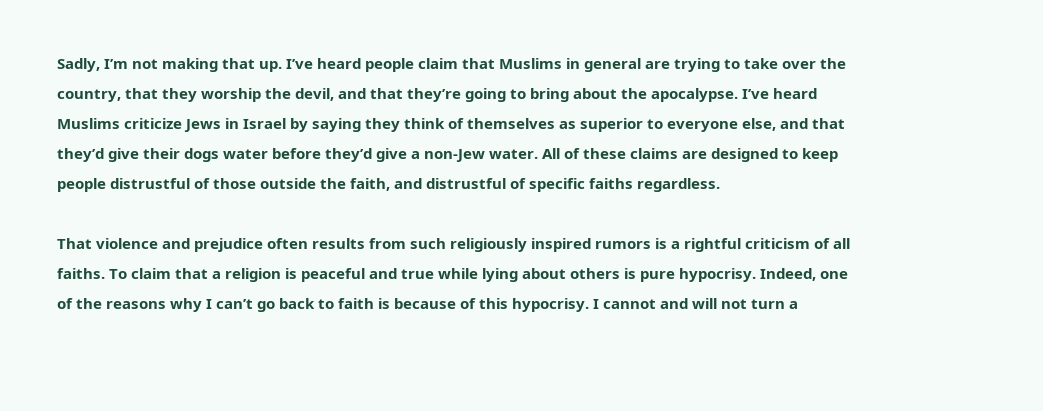Sadly, I’m not making that up. I’ve heard people claim that Muslims in general are trying to take over the country, that they worship the devil, and that they’re going to bring about the apocalypse. I’ve heard Muslims criticize Jews in Israel by saying they think of themselves as superior to everyone else, and that they’d give their dogs water before they’d give a non-Jew water. All of these claims are designed to keep people distrustful of those outside the faith, and distrustful of specific faiths regardless.

That violence and prejudice often results from such religiously inspired rumors is a rightful criticism of all faiths. To claim that a religion is peaceful and true while lying about others is pure hypocrisy. Indeed, one of the reasons why I can’t go back to faith is because of this hypocrisy. I cannot and will not turn a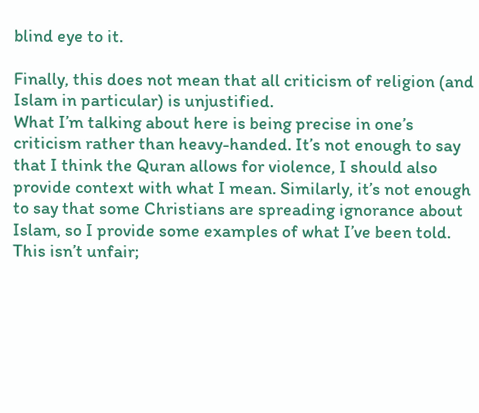blind eye to it.

Finally, this does not mean that all criticism of religion (and Islam in particular) is unjustified.
What I’m talking about here is being precise in one’s criticism rather than heavy-handed. It’s not enough to say that I think the Quran allows for violence, I should also provide context with what I mean. Similarly, it’s not enough to say that some Christians are spreading ignorance about Islam, so I provide some examples of what I’ve been told. This isn’t unfair;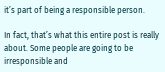it’s part of being a responsible person.

In fact, that’s what this entire post is really about. Some people are going to be irresponsible and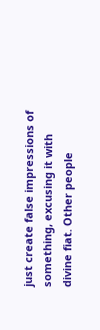just create false impressions of something, excusing it with divine fiat. Other people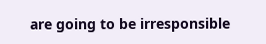are going to be irresponsible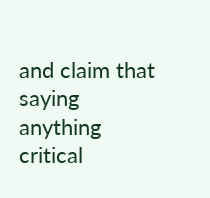and claim that saying anything critical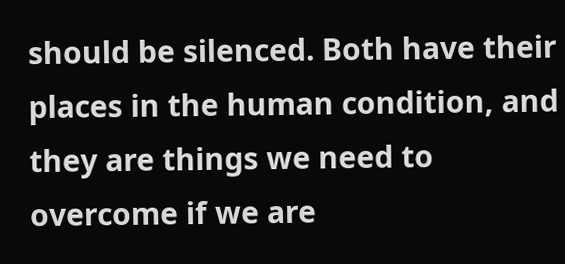should be silenced. Both have their places in the human condition, and they are things we need to overcome if we are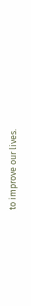to improve our lives.